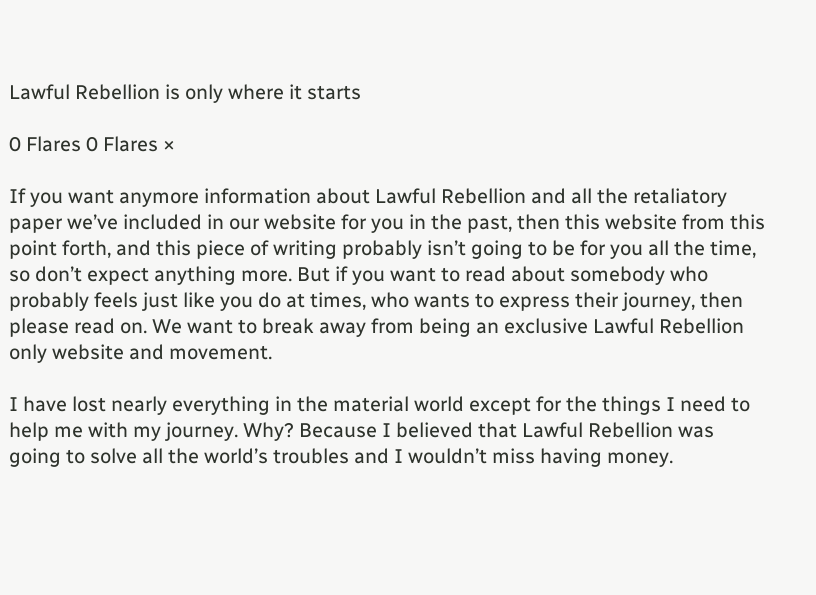Lawful Rebellion is only where it starts

0 Flares 0 Flares ×

If you want anymore information about Lawful Rebellion and all the retaliatory paper we’ve included in our website for you in the past, then this website from this point forth, and this piece of writing probably isn’t going to be for you all the time, so don’t expect anything more. But if you want to read about somebody who probably feels just like you do at times, who wants to express their journey, then please read on. We want to break away from being an exclusive Lawful Rebellion only website and movement.

I have lost nearly everything in the material world except for the things I need to help me with my journey. Why? Because I believed that Lawful Rebellion was going to solve all the world’s troubles and I wouldn’t miss having money.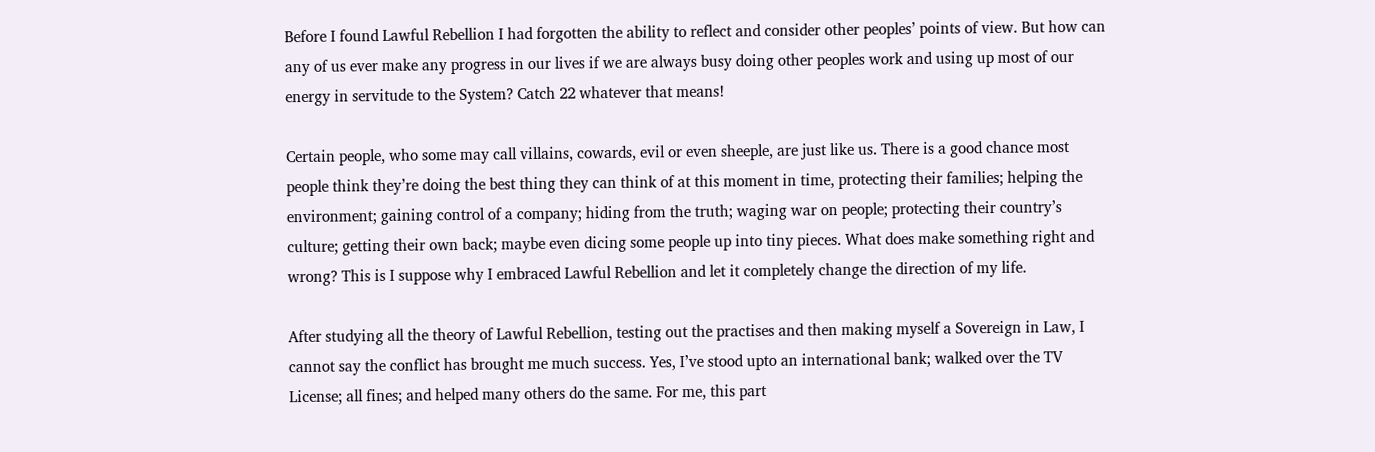Before I found Lawful Rebellion I had forgotten the ability to reflect and consider other peoples’ points of view. But how can any of us ever make any progress in our lives if we are always busy doing other peoples work and using up most of our energy in servitude to the System? Catch 22 whatever that means!

Certain people, who some may call villains, cowards, evil or even sheeple, are just like us. There is a good chance most people think they’re doing the best thing they can think of at this moment in time, protecting their families; helping the environment; gaining control of a company; hiding from the truth; waging war on people; protecting their country’s culture; getting their own back; maybe even dicing some people up into tiny pieces. What does make something right and wrong? This is I suppose why I embraced Lawful Rebellion and let it completely change the direction of my life.

After studying all the theory of Lawful Rebellion, testing out the practises and then making myself a Sovereign in Law, I cannot say the conflict has brought me much success. Yes, I’ve stood upto an international bank; walked over the TV License; all fines; and helped many others do the same. For me, this part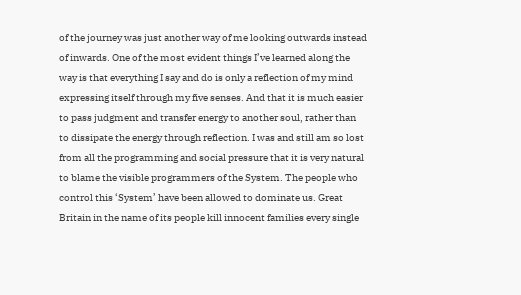of the journey was just another way of me looking outwards instead of inwards. One of the most evident things I’ve learned along the way is that everything I say and do is only a reflection of my mind expressing itself through my five senses. And that it is much easier to pass judgment and transfer energy to another soul, rather than to dissipate the energy through reflection. I was and still am so lost from all the programming and social pressure that it is very natural to blame the visible programmers of the System. The people who control this ‘System’ have been allowed to dominate us. Great Britain in the name of its people kill innocent families every single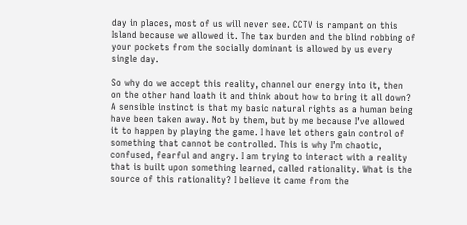day in places, most of us will never see. CCTV is rampant on this Island because we allowed it. The tax burden and the blind robbing of your pockets from the socially dominant is allowed by us every single day.

So why do we accept this reality, channel our energy into it, then on the other hand loath it and think about how to bring it all down? A sensible instinct is that my basic natural rights as a human being have been taken away. Not by them, but by me because I’ve allowed it to happen by playing the game. I have let others gain control of something that cannot be controlled. This is why I’m chaotic, confused, fearful and angry. I am trying to interact with a reality that is built upon something learned, called rationality. What is the source of this rationality? I believe it came from the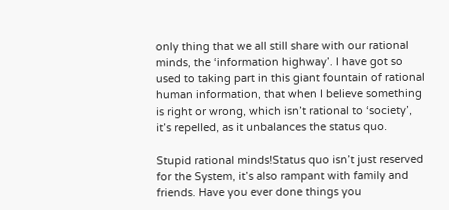only thing that we all still share with our rational minds, the ‘information highway’. I have got so used to taking part in this giant fountain of rational human information, that when I believe something is right or wrong, which isn’t rational to ‘society’, it’s repelled, as it unbalances the status quo.

Stupid rational minds!Status quo isn’t just reserved for the System, it’s also rampant with family and friends. Have you ever done things you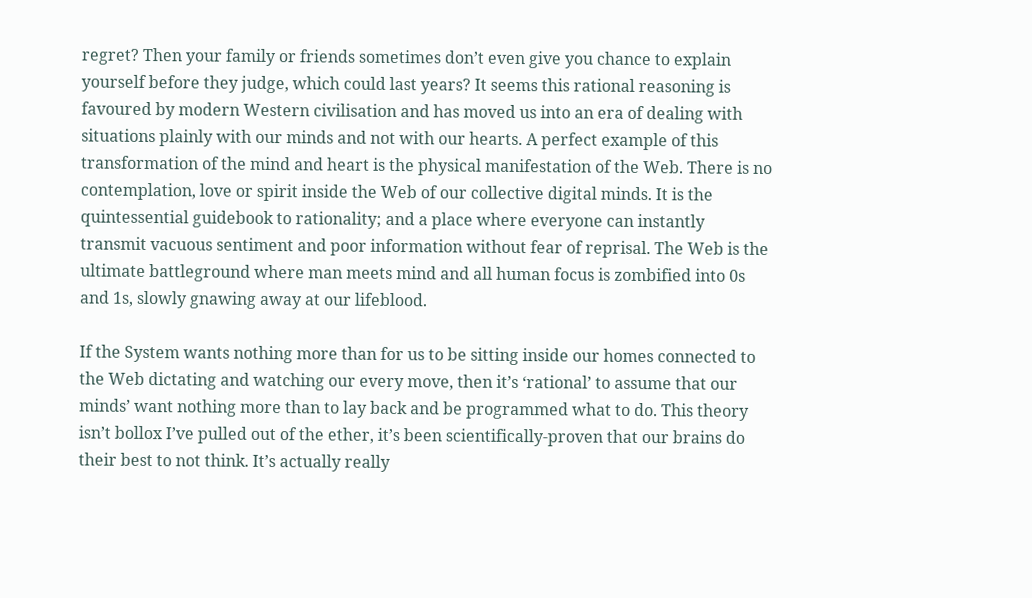regret? Then your family or friends sometimes don’t even give you chance to explain yourself before they judge, which could last years? It seems this rational reasoning is favoured by modern Western civilisation and has moved us into an era of dealing with situations plainly with our minds and not with our hearts. A perfect example of this transformation of the mind and heart is the physical manifestation of the Web. There is no contemplation, love or spirit inside the Web of our collective digital minds. It is the quintessential guidebook to rationality; and a place where everyone can instantly transmit vacuous sentiment and poor information without fear of reprisal. The Web is the ultimate battleground where man meets mind and all human focus is zombified into 0s and 1s, slowly gnawing away at our lifeblood.

If the System wants nothing more than for us to be sitting inside our homes connected to the Web dictating and watching our every move, then it’s ‘rational’ to assume that our minds’ want nothing more than to lay back and be programmed what to do. This theory isn’t bollox I’ve pulled out of the ether, it’s been scientifically-proven that our brains do their best to not think. It’s actually really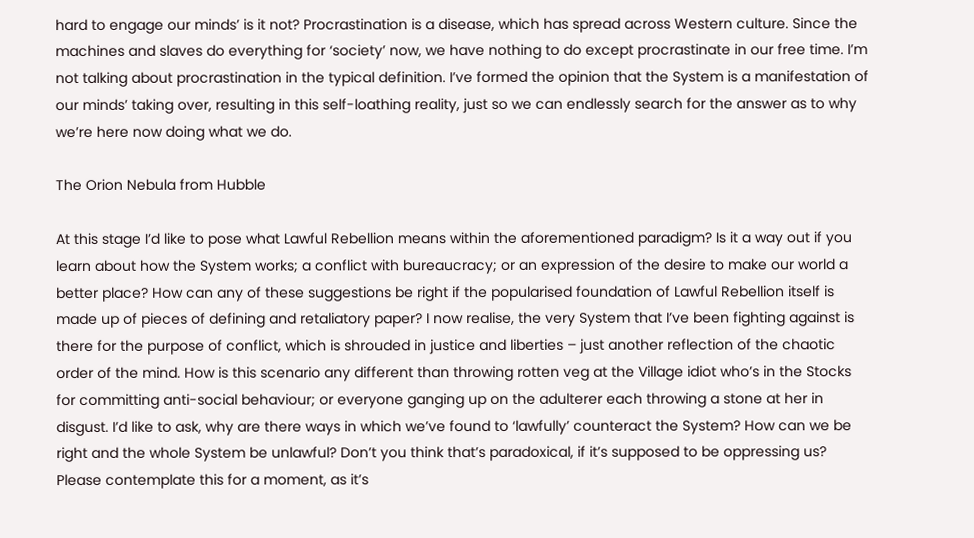hard to engage our minds’ is it not? Procrastination is a disease, which has spread across Western culture. Since the machines and slaves do everything for ‘society’ now, we have nothing to do except procrastinate in our free time. I’m not talking about procrastination in the typical definition. I’ve formed the opinion that the System is a manifestation of our minds’ taking over, resulting in this self-loathing reality, just so we can endlessly search for the answer as to why we’re here now doing what we do.

The Orion Nebula from Hubble

At this stage I’d like to pose what Lawful Rebellion means within the aforementioned paradigm? Is it a way out if you learn about how the System works; a conflict with bureaucracy; or an expression of the desire to make our world a better place? How can any of these suggestions be right if the popularised foundation of Lawful Rebellion itself is made up of pieces of defining and retaliatory paper? I now realise, the very System that I’ve been fighting against is there for the purpose of conflict, which is shrouded in justice and liberties – just another reflection of the chaotic order of the mind. How is this scenario any different than throwing rotten veg at the Village idiot who’s in the Stocks for committing anti-social behaviour; or everyone ganging up on the adulterer each throwing a stone at her in disgust. I’d like to ask, why are there ways in which we’ve found to ‘lawfully’ counteract the System? How can we be right and the whole System be unlawful? Don’t you think that’s paradoxical, if it’s supposed to be oppressing us? Please contemplate this for a moment, as it’s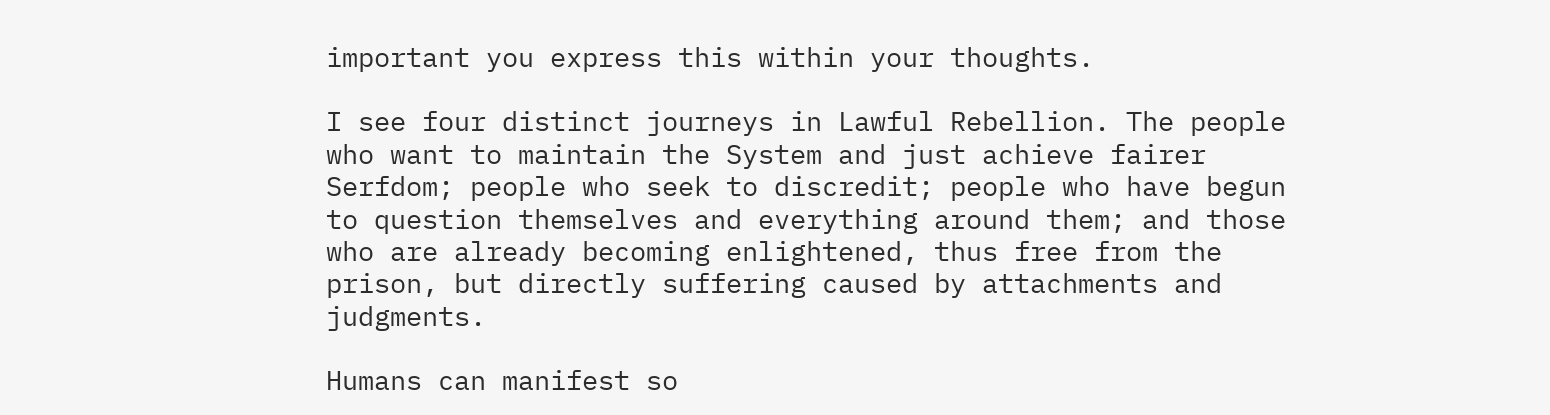important you express this within your thoughts.

I see four distinct journeys in Lawful Rebellion. The people who want to maintain the System and just achieve fairer Serfdom; people who seek to discredit; people who have begun to question themselves and everything around them; and those who are already becoming enlightened, thus free from the prison, but directly suffering caused by attachments and judgments.

Humans can manifest so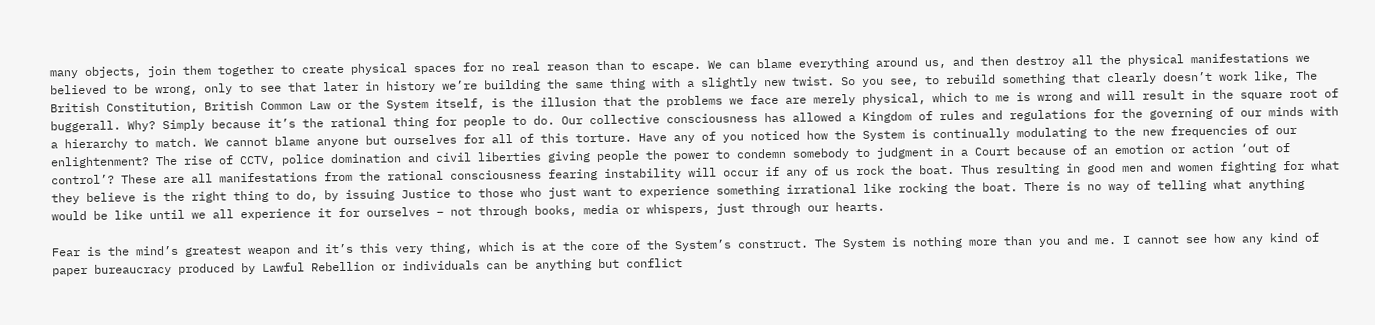many objects, join them together to create physical spaces for no real reason than to escape. We can blame everything around us, and then destroy all the physical manifestations we believed to be wrong, only to see that later in history we’re building the same thing with a slightly new twist. So you see, to rebuild something that clearly doesn’t work like, The British Constitution, British Common Law or the System itself, is the illusion that the problems we face are merely physical, which to me is wrong and will result in the square root of buggerall. Why? Simply because it’s the rational thing for people to do. Our collective consciousness has allowed a Kingdom of rules and regulations for the governing of our minds with a hierarchy to match. We cannot blame anyone but ourselves for all of this torture. Have any of you noticed how the System is continually modulating to the new frequencies of our enlightenment? The rise of CCTV, police domination and civil liberties giving people the power to condemn somebody to judgment in a Court because of an emotion or action ‘out of control’? These are all manifestations from the rational consciousness fearing instability will occur if any of us rock the boat. Thus resulting in good men and women fighting for what they believe is the right thing to do, by issuing Justice to those who just want to experience something irrational like rocking the boat. There is no way of telling what anything would be like until we all experience it for ourselves – not through books, media or whispers, just through our hearts.

Fear is the mind’s greatest weapon and it’s this very thing, which is at the core of the System’s construct. The System is nothing more than you and me. I cannot see how any kind of paper bureaucracy produced by Lawful Rebellion or individuals can be anything but conflict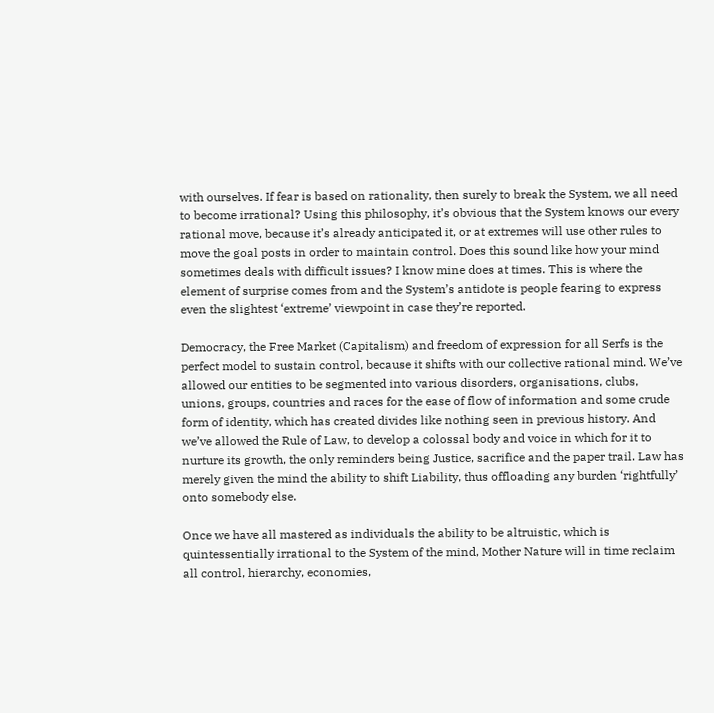with ourselves. If fear is based on rationality, then surely to break the System, we all need to become irrational? Using this philosophy, it’s obvious that the System knows our every rational move, because it’s already anticipated it, or at extremes will use other rules to move the goal posts in order to maintain control. Does this sound like how your mind sometimes deals with difficult issues? I know mine does at times. This is where the element of surprise comes from and the System’s antidote is people fearing to express even the slightest ‘extreme’ viewpoint in case they’re reported.

Democracy, the Free Market (Capitalism) and freedom of expression for all Serfs is the perfect model to sustain control, because it shifts with our collective rational mind. We’ve allowed our entities to be segmented into various disorders, organisations, clubs, unions, groups, countries and races for the ease of flow of information and some crude form of identity, which has created divides like nothing seen in previous history. And we’ve allowed the Rule of Law, to develop a colossal body and voice in which for it to nurture its growth, the only reminders being Justice, sacrifice and the paper trail. Law has merely given the mind the ability to shift Liability, thus offloading any burden ‘rightfully’ onto somebody else.

Once we have all mastered as individuals the ability to be altruistic, which is quintessentially irrational to the System of the mind, Mother Nature will in time reclaim all control, hierarchy, economies,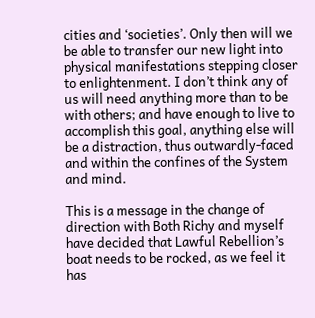cities and ‘societies’. Only then will we be able to transfer our new light into physical manifestations stepping closer to enlightenment. I don’t think any of us will need anything more than to be with others; and have enough to live to accomplish this goal, anything else will be a distraction, thus outwardly-faced and within the confines of the System and mind.

This is a message in the change of direction with Both Richy and myself have decided that Lawful Rebellion’s boat needs to be rocked, as we feel it has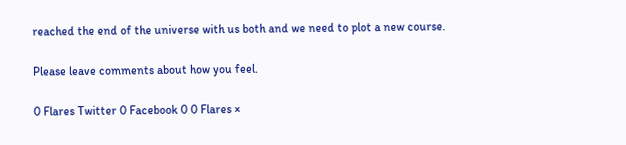reached the end of the universe with us both and we need to plot a new course.

Please leave comments about how you feel.

0 Flares Twitter 0 Facebook 0 0 Flares ×